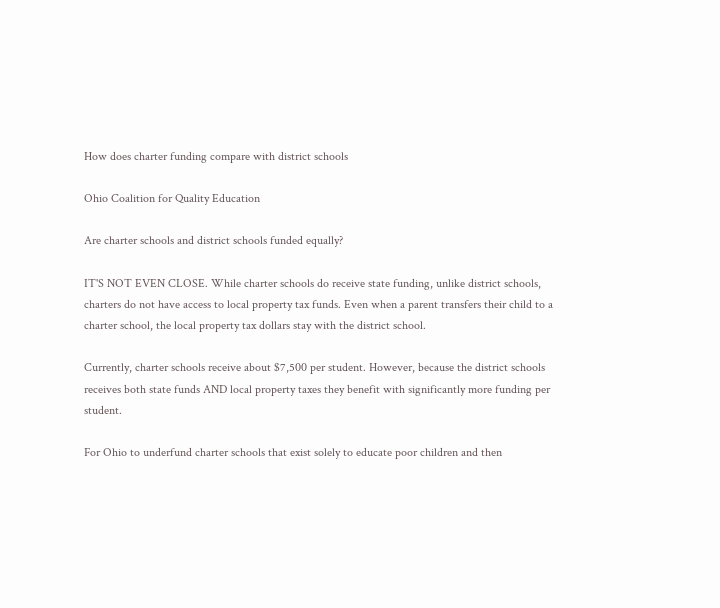How does charter funding compare with district schools

Ohio Coalition for Quality Education

Are charter schools and district schools funded equally?

IT'S NOT EVEN CLOSE. While charter schools do receive state funding, unlike district schools, charters do not have access to local property tax funds. Even when a parent transfers their child to a charter school, the local property tax dollars stay with the district school.

Currently, charter schools receive about $7,500 per student. However, because the district schools receives both state funds AND local property taxes they benefit with significantly more funding per student.

For Ohio to underfund charter schools that exist solely to educate poor children and then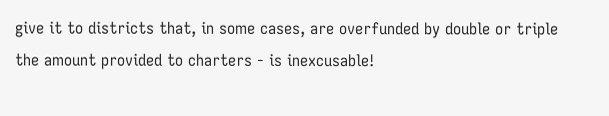give it to districts that, in some cases, are overfunded by double or triple the amount provided to charters - is inexcusable!